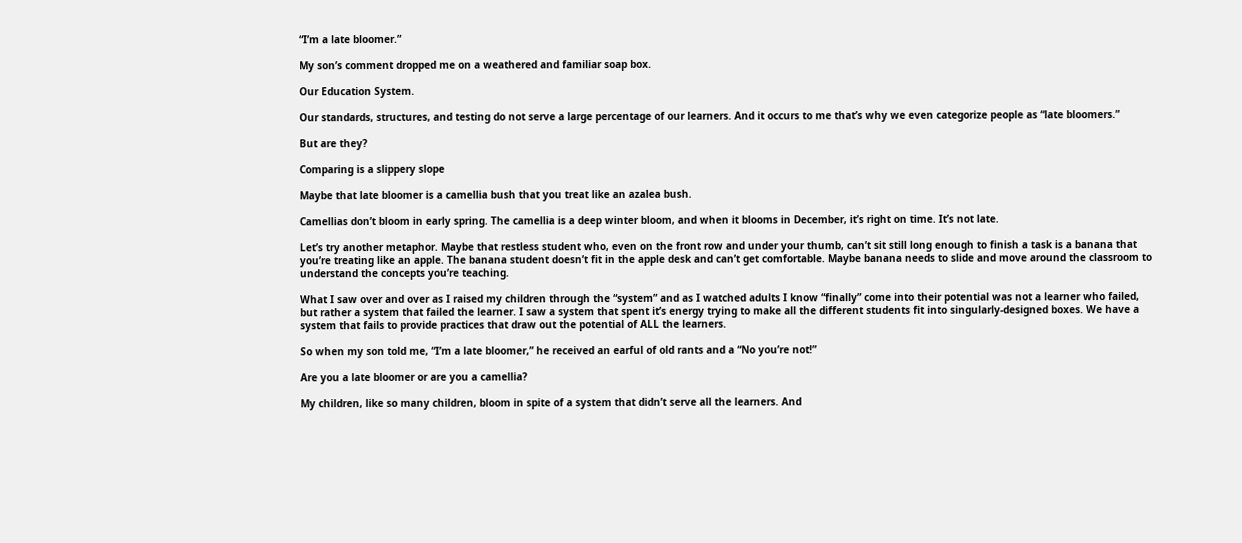“I’m a late bloomer.”

My son’s comment dropped me on a weathered and familiar soap box.

Our Education System.

Our standards, structures, and testing do not serve a large percentage of our learners. And it occurs to me that’s why we even categorize people as “late bloomers.”

But are they?

Comparing is a slippery slope

Maybe that late bloomer is a camellia bush that you treat like an azalea bush.

Camellias don’t bloom in early spring. The camellia is a deep winter bloom, and when it blooms in December, it’s right on time. It’s not late.

Let’s try another metaphor. Maybe that restless student who, even on the front row and under your thumb, can’t sit still long enough to finish a task is a banana that you’re treating like an apple. The banana student doesn’t fit in the apple desk and can’t get comfortable. Maybe banana needs to slide and move around the classroom to understand the concepts you’re teaching.

What I saw over and over as I raised my children through the “system” and as I watched adults I know “finally” come into their potential was not a learner who failed, but rather a system that failed the learner. I saw a system that spent it’s energy trying to make all the different students fit into singularly-designed boxes. We have a system that fails to provide practices that draw out the potential of ALL the learners.

So when my son told me, “I’m a late bloomer,” he received an earful of old rants and a “No you’re not!”

Are you a late bloomer or are you a camellia?

My children, like so many children, bloom in spite of a system that didn’t serve all the learners. And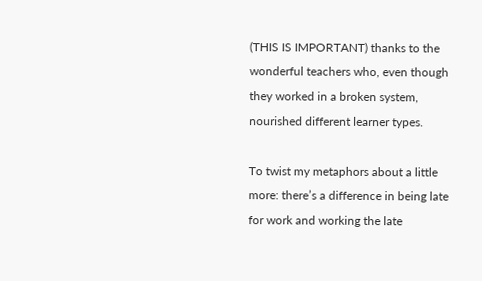(THIS IS IMPORTANT) thanks to the wonderful teachers who, even though they worked in a broken system, nourished different learner types.

To twist my metaphors about a little more: there’s a difference in being late for work and working the late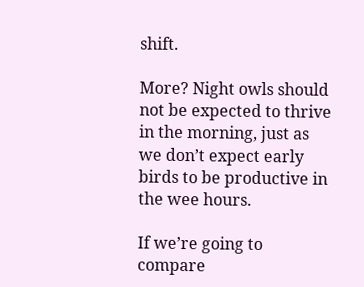shift.

More? Night owls should not be expected to thrive in the morning, just as we don’t expect early birds to be productive in the wee hours.

If we’re going to compare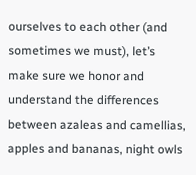ourselves to each other (and sometimes we must), let’s make sure we honor and understand the differences between azaleas and camellias, apples and bananas, night owls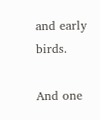and early birds.

And one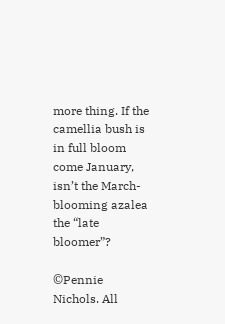more thing. If the camellia bush is in full bloom come January, isn’t the March-blooming azalea the “late bloomer”?

©Pennie Nichols. All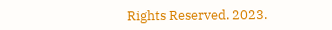Rights Reserved. 2023.